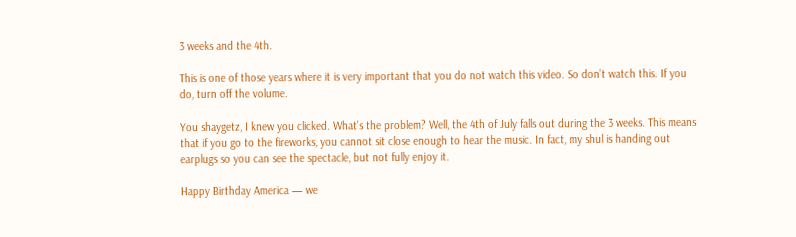3 weeks and the 4th.

This is one of those years where it is very important that you do not watch this video. So don’t watch this. If you do, turn off the volume.

You shaygetz, I knew you clicked. What’s the problem? Well, the 4th of July falls out during the 3 weeks. This means that if you go to the fireworks, you cannot sit close enough to hear the music. In fact, my shul is handing out earplugs so you can see the spectacle, but not fully enjoy it.

Happy Birthday America — we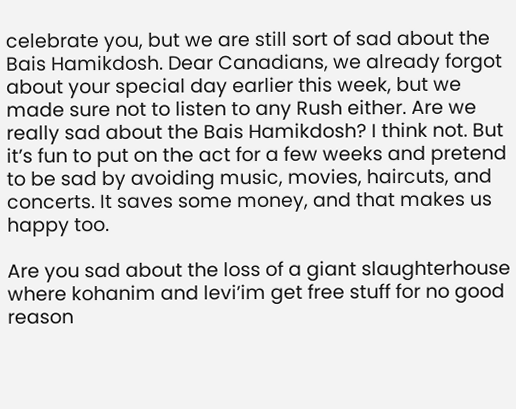celebrate you, but we are still sort of sad about the Bais Hamikdosh. Dear Canadians, we already forgot about your special day earlier this week, but we made sure not to listen to any Rush either. Are we really sad about the Bais Hamikdosh? I think not. But it’s fun to put on the act for a few weeks and pretend to be sad by avoiding music, movies, haircuts, and concerts. It saves some money, and that makes us happy too.

Are you sad about the loss of a giant slaughterhouse where kohanim and levi’im get free stuff for no good reason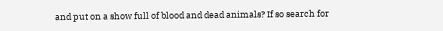and put on a show full of blood and dead animals? If so search for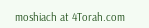moshiach at 4Torah.com